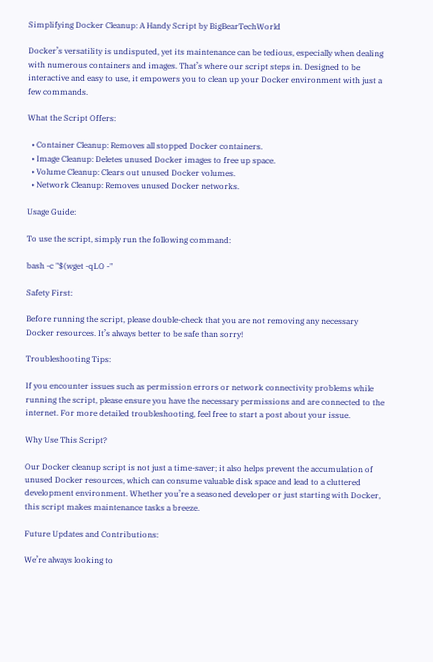Simplifying Docker Cleanup: A Handy Script by BigBearTechWorld

Docker’s versatility is undisputed, yet its maintenance can be tedious, especially when dealing with numerous containers and images. That’s where our script steps in. Designed to be interactive and easy to use, it empowers you to clean up your Docker environment with just a few commands.

What the Script Offers:

  • Container Cleanup: Removes all stopped Docker containers.
  • Image Cleanup: Deletes unused Docker images to free up space.
  • Volume Cleanup: Clears out unused Docker volumes.
  • Network Cleanup: Removes unused Docker networks.

Usage Guide:

To use the script, simply run the following command:

bash -c "$(wget -qLO -"

Safety First:

Before running the script, please double-check that you are not removing any necessary Docker resources. It’s always better to be safe than sorry!

Troubleshooting Tips:

If you encounter issues such as permission errors or network connectivity problems while running the script, please ensure you have the necessary permissions and are connected to the internet. For more detailed troubleshooting, feel free to start a post about your issue.

Why Use This Script?

Our Docker cleanup script is not just a time-saver; it also helps prevent the accumulation of unused Docker resources, which can consume valuable disk space and lead to a cluttered development environment. Whether you’re a seasoned developer or just starting with Docker, this script makes maintenance tasks a breeze.

Future Updates and Contributions:

We’re always looking to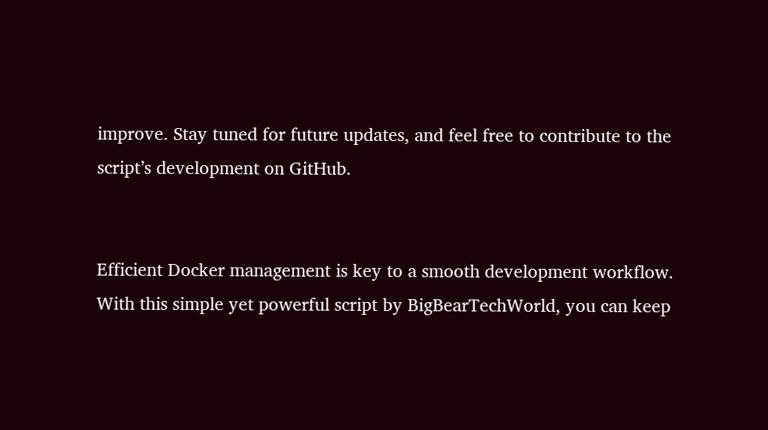improve. Stay tuned for future updates, and feel free to contribute to the script’s development on GitHub.


Efficient Docker management is key to a smooth development workflow. With this simple yet powerful script by BigBearTechWorld, you can keep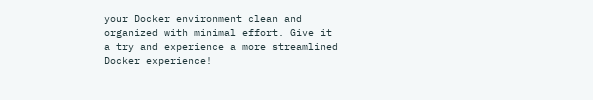your Docker environment clean and organized with minimal effort. Give it a try and experience a more streamlined Docker experience!